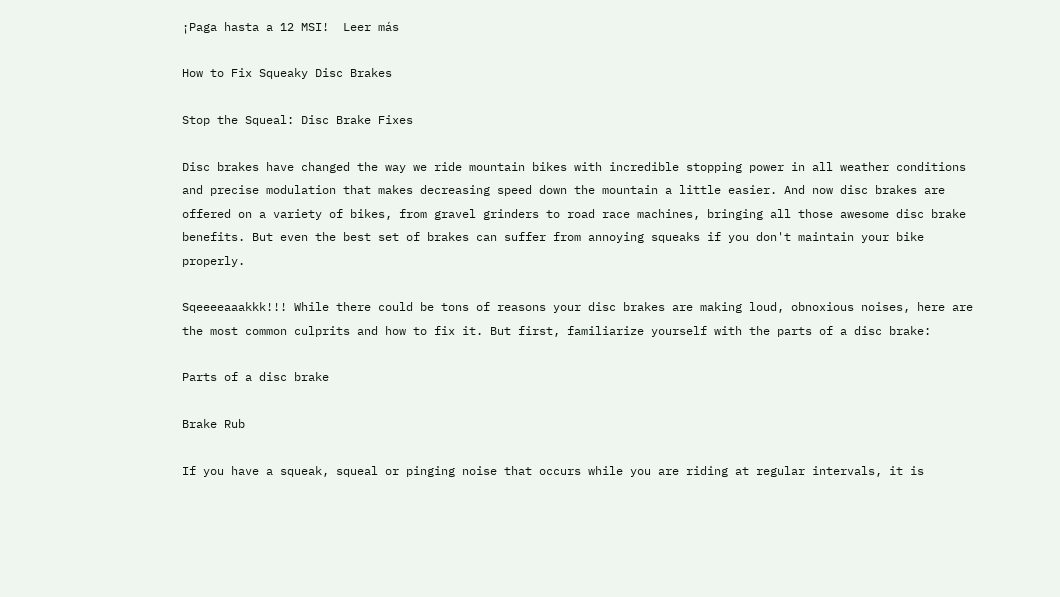¡Paga hasta a 12 MSI!  Leer más

How to Fix Squeaky Disc Brakes

Stop the Squeal: Disc Brake Fixes

Disc brakes have changed the way we ride mountain bikes with incredible stopping power in all weather conditions and precise modulation that makes decreasing speed down the mountain a little easier. And now disc brakes are offered on a variety of bikes, from gravel grinders to road race machines, bringing all those awesome disc brake benefits. But even the best set of brakes can suffer from annoying squeaks if you don't maintain your bike properly.

Sqeeeeaaakkk!!! While there could be tons of reasons your disc brakes are making loud, obnoxious noises, here are the most common culprits and how to fix it. But first, familiarize yourself with the parts of a disc brake:

Parts of a disc brake

Brake Rub

If you have a squeak, squeal or pinging noise that occurs while you are riding at regular intervals, it is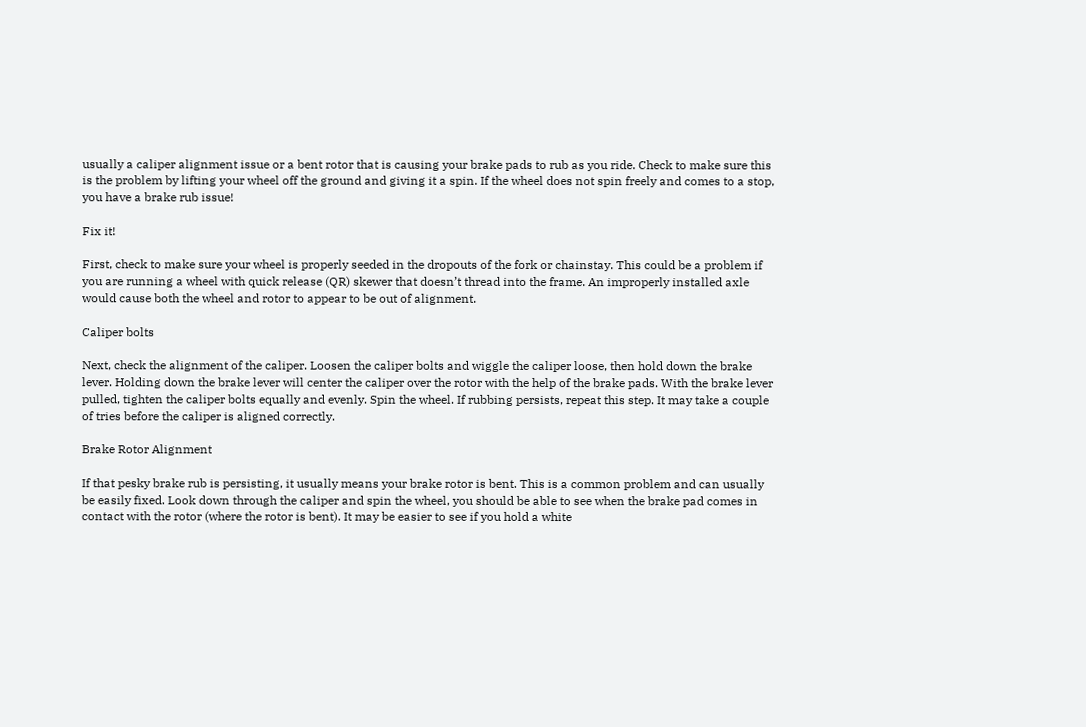usually a caliper alignment issue or a bent rotor that is causing your brake pads to rub as you ride. Check to make sure this is the problem by lifting your wheel off the ground and giving it a spin. If the wheel does not spin freely and comes to a stop, you have a brake rub issue!

Fix it!

First, check to make sure your wheel is properly seeded in the dropouts of the fork or chainstay. This could be a problem if you are running a wheel with quick release (QR) skewer that doesn’t thread into the frame. An improperly installed axle would cause both the wheel and rotor to appear to be out of alignment.

Caliper bolts

Next, check the alignment of the caliper. Loosen the caliper bolts and wiggle the caliper loose, then hold down the brake lever. Holding down the brake lever will center the caliper over the rotor with the help of the brake pads. With the brake lever pulled, tighten the caliper bolts equally and evenly. Spin the wheel. If rubbing persists, repeat this step. It may take a couple of tries before the caliper is aligned correctly.

Brake Rotor Alignment

If that pesky brake rub is persisting, it usually means your brake rotor is bent. This is a common problem and can usually be easily fixed. Look down through the caliper and spin the wheel, you should be able to see when the brake pad comes in contact with the rotor (where the rotor is bent). It may be easier to see if you hold a white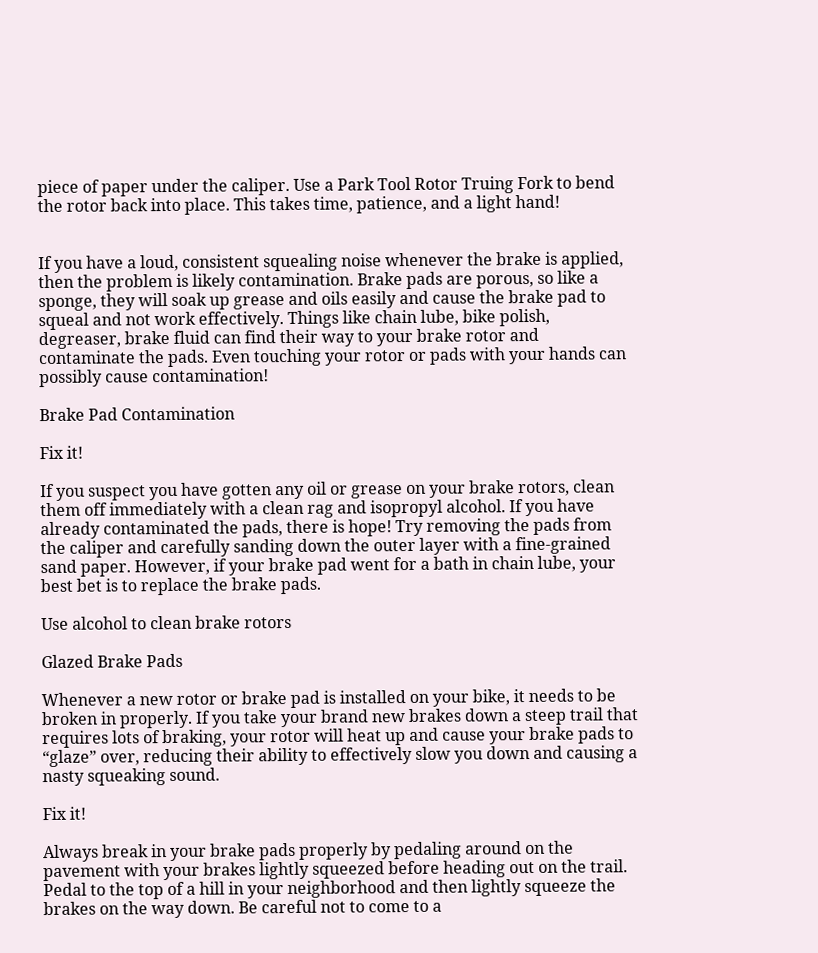piece of paper under the caliper. Use a Park Tool Rotor Truing Fork to bend the rotor back into place. This takes time, patience, and a light hand!


If you have a loud, consistent squealing noise whenever the brake is applied, then the problem is likely contamination. Brake pads are porous, so like a sponge, they will soak up grease and oils easily and cause the brake pad to squeal and not work effectively. Things like chain lube, bike polish, degreaser, brake fluid can find their way to your brake rotor and contaminate the pads. Even touching your rotor or pads with your hands can possibly cause contamination!

Brake Pad Contamination

Fix it!

If you suspect you have gotten any oil or grease on your brake rotors, clean them off immediately with a clean rag and isopropyl alcohol. If you have already contaminated the pads, there is hope! Try removing the pads from the caliper and carefully sanding down the outer layer with a fine-grained sand paper. However, if your brake pad went for a bath in chain lube, your best bet is to replace the brake pads.

Use alcohol to clean brake rotors

Glazed Brake Pads

Whenever a new rotor or brake pad is installed on your bike, it needs to be broken in properly. If you take your brand new brakes down a steep trail that requires lots of braking, your rotor will heat up and cause your brake pads to “glaze” over, reducing their ability to effectively slow you down and causing a nasty squeaking sound.

Fix it!

Always break in your brake pads properly by pedaling around on the pavement with your brakes lightly squeezed before heading out on the trail. Pedal to the top of a hill in your neighborhood and then lightly squeeze the brakes on the way down. Be careful not to come to a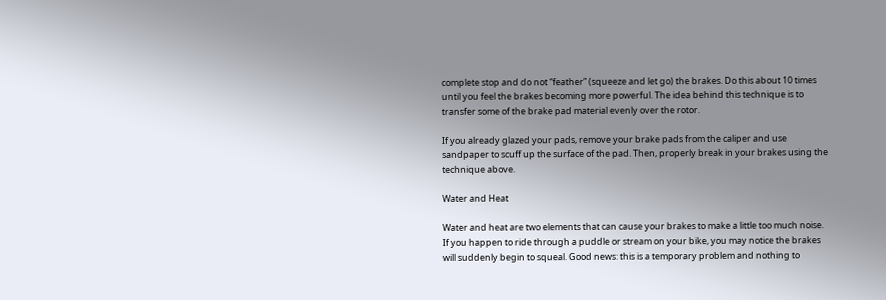complete stop and do not “feather” (squeeze and let go) the brakes. Do this about 10 times until you feel the brakes becoming more powerful. The idea behind this technique is to transfer some of the brake pad material evenly over the rotor.

If you already glazed your pads, remove your brake pads from the caliper and use sandpaper to scuff up the surface of the pad. Then, properly break in your brakes using the technique above.

Water and Heat

Water and heat are two elements that can cause your brakes to make a little too much noise. If you happen to ride through a puddle or stream on your bike, you may notice the brakes will suddenly begin to squeal. Good news: this is a temporary problem and nothing to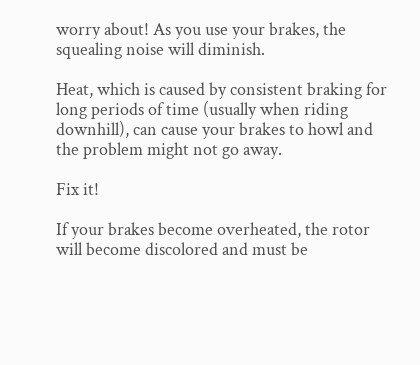worry about! As you use your brakes, the squealing noise will diminish.

Heat, which is caused by consistent braking for long periods of time (usually when riding downhill), can cause your brakes to howl and the problem might not go away.

Fix it!

If your brakes become overheated, the rotor will become discolored and must be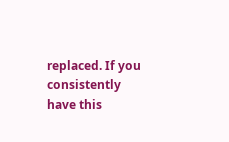replaced. If you consistently have this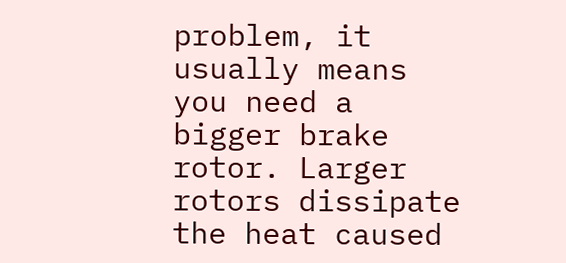problem, it usually means you need a bigger brake rotor. Larger rotors dissipate the heat caused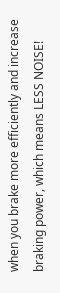when you brake more efficiently and increase braking power, which means LESS NOISE!